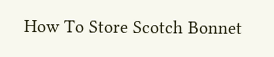How To Store Scotch Bonnet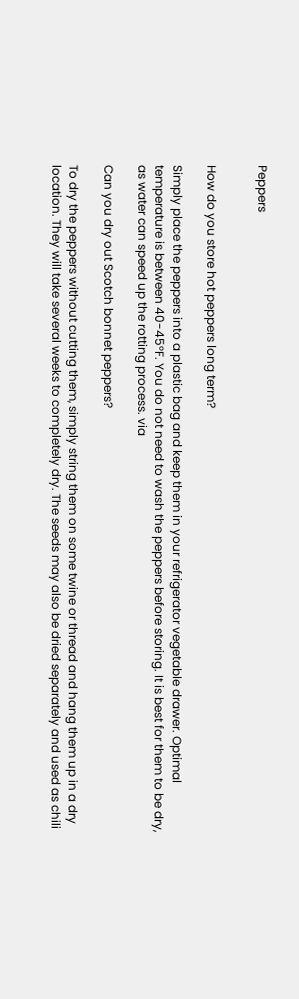Peppers


How do you store hot peppers long term?

Simply place the peppers into a plastic bag and keep them in your refrigerator vegetable drawer. Optimal temperature is between 40-45°F. You do not need to wash the peppers before storing. It is best for them to be dry, as water can speed up the rotting process. via

Can you dry out Scotch bonnet peppers?

To dry the peppers without cutting them, simply string them on some twine or thread and hang them up in a dry location. They will take several weeks to completely dry. The seeds may also be dried separately and used as chili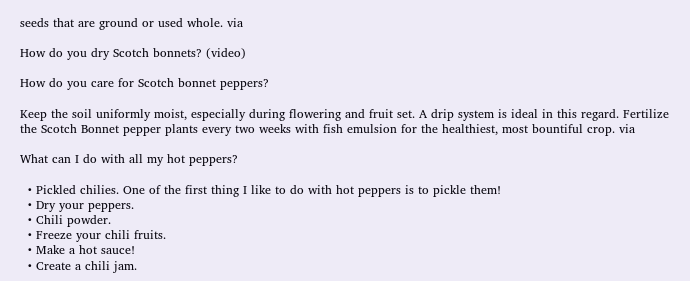seeds that are ground or used whole. via

How do you dry Scotch bonnets? (video)

How do you care for Scotch bonnet peppers?

Keep the soil uniformly moist, especially during flowering and fruit set. A drip system is ideal in this regard. Fertilize the Scotch Bonnet pepper plants every two weeks with fish emulsion for the healthiest, most bountiful crop. via

What can I do with all my hot peppers?

  • Pickled chilies. One of the first thing I like to do with hot peppers is to pickle them!
  • Dry your peppers.
  • Chili powder.
  • Freeze your chili fruits.
  • Make a hot sauce!
  • Create a chili jam.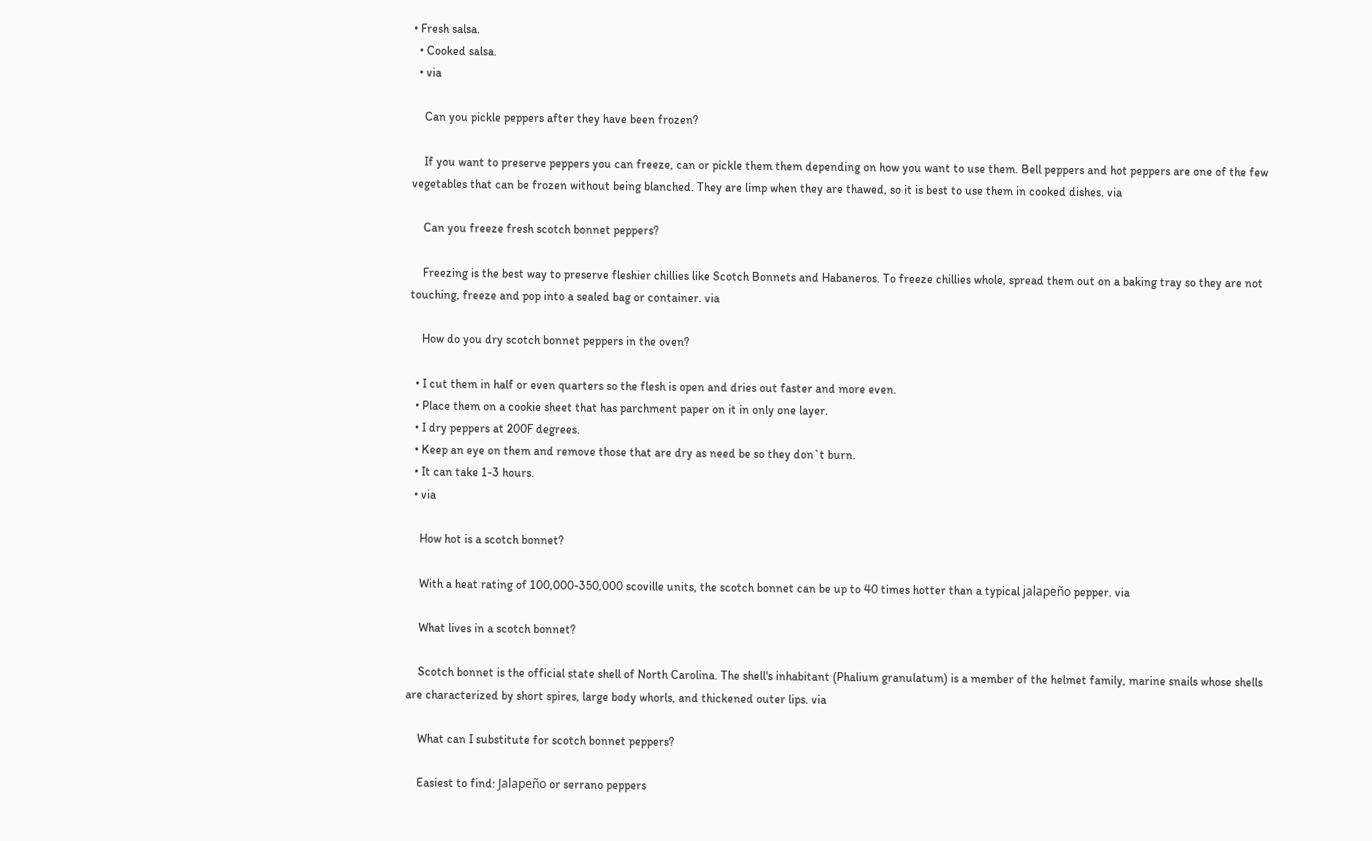• Fresh salsa.
  • Cooked salsa.
  • via

    Can you pickle peppers after they have been frozen?

    If you want to preserve peppers you can freeze, can or pickle them them depending on how you want to use them. Bell peppers and hot peppers are one of the few vegetables that can be frozen without being blanched. They are limp when they are thawed, so it is best to use them in cooked dishes. via

    Can you freeze fresh scotch bonnet peppers?

    Freezing is the best way to preserve fleshier chillies like Scotch Bonnets and Habaneros. To freeze chillies whole, spread them out on a baking tray so they are not touching, freeze and pop into a sealed bag or container. via

    How do you dry scotch bonnet peppers in the oven?

  • I cut them in half or even quarters so the flesh is open and dries out faster and more even.
  • Place them on a cookie sheet that has parchment paper on it in only one layer.
  • I dry peppers at 200F degrees.
  • Keep an eye on them and remove those that are dry as need be so they don`t burn.
  • It can take 1-3 hours.
  • via

    How hot is a scotch bonnet?

    With a heat rating of 100,000-350,000 scoville units, the scotch bonnet can be up to 40 times hotter than a typical jalapeño pepper. via

    What lives in a scotch bonnet?

    Scotch bonnet is the official state shell of North Carolina. The shell's inhabitant (Phalium granulatum) is a member of the helmet family, marine snails whose shells are characterized by short spires, large body whorls, and thickened outer lips. via

    What can I substitute for scotch bonnet peppers?

    Easiest to find: Jalapeño or serrano peppers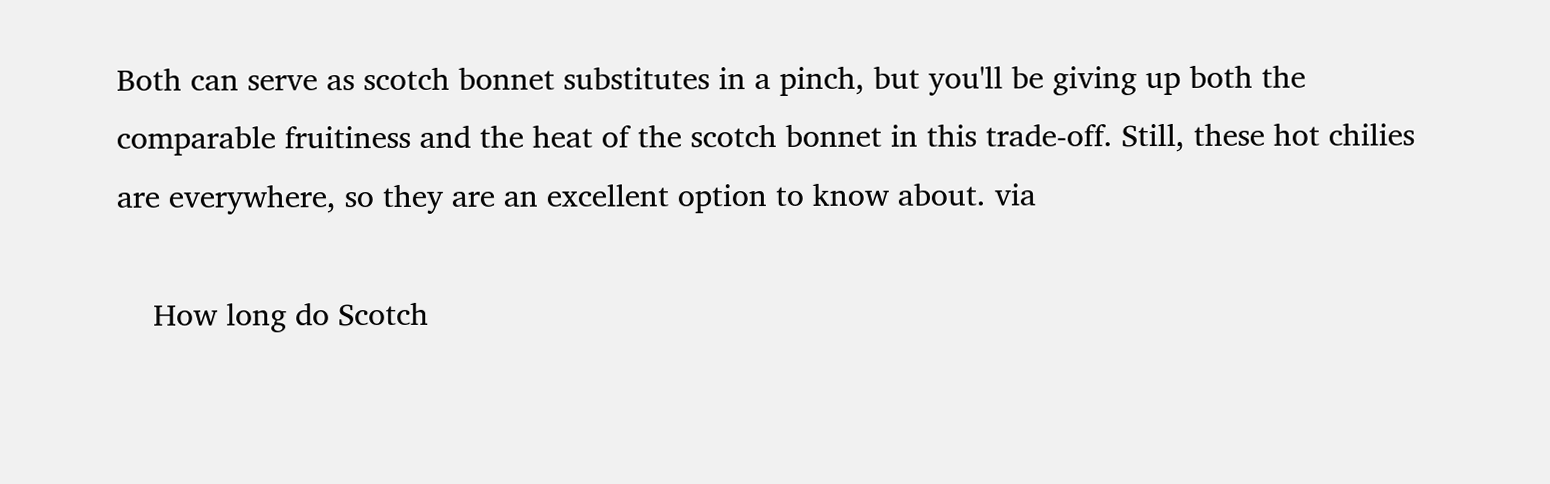Both can serve as scotch bonnet substitutes in a pinch, but you'll be giving up both the comparable fruitiness and the heat of the scotch bonnet in this trade-off. Still, these hot chilies are everywhere, so they are an excellent option to know about. via

    How long do Scotch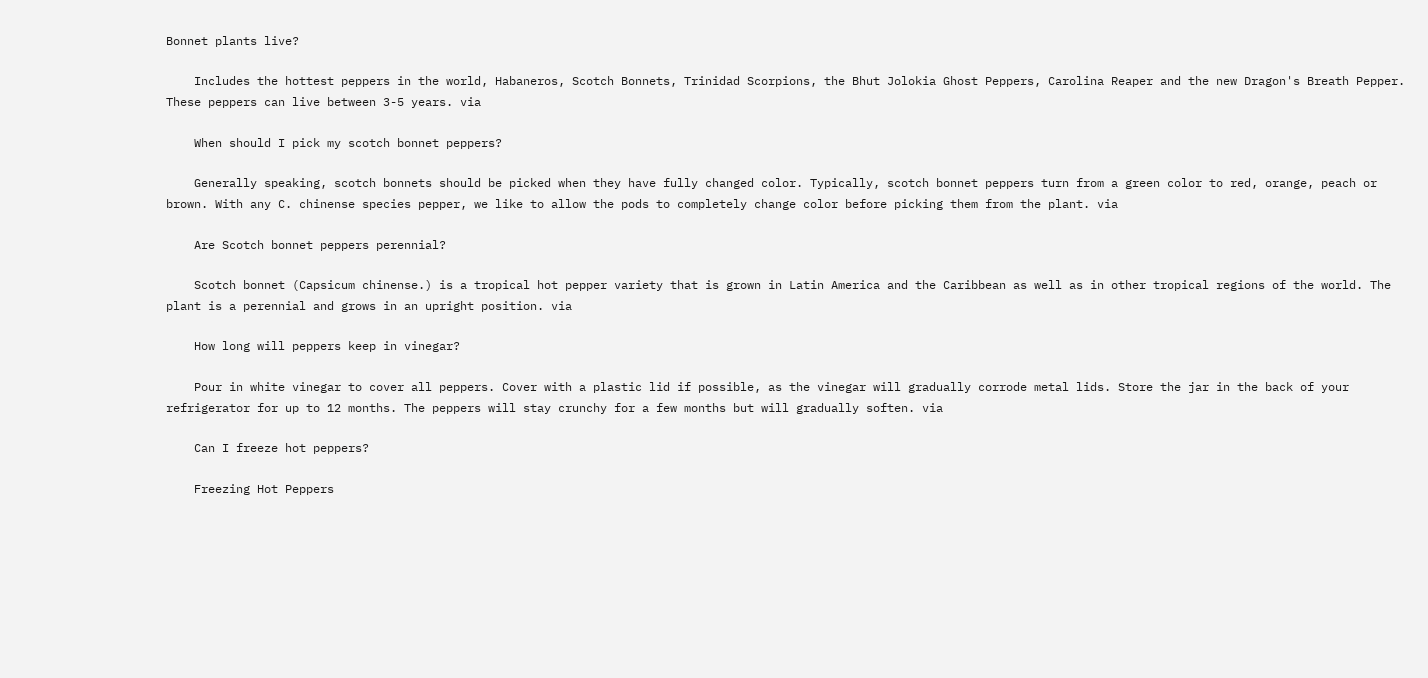Bonnet plants live?

    Includes the hottest peppers in the world, Habaneros, Scotch Bonnets, Trinidad Scorpions, the Bhut Jolokia Ghost Peppers, Carolina Reaper and the new Dragon's Breath Pepper. These peppers can live between 3-5 years. via

    When should I pick my scotch bonnet peppers?

    Generally speaking, scotch bonnets should be picked when they have fully changed color. Typically, scotch bonnet peppers turn from a green color to red, orange, peach or brown. With any C. chinense species pepper, we like to allow the pods to completely change color before picking them from the plant. via

    Are Scotch bonnet peppers perennial?

    Scotch bonnet (Capsicum chinense.) is a tropical hot pepper variety that is grown in Latin America and the Caribbean as well as in other tropical regions of the world. The plant is a perennial and grows in an upright position. via

    How long will peppers keep in vinegar?

    Pour in white vinegar to cover all peppers. Cover with a plastic lid if possible, as the vinegar will gradually corrode metal lids. Store the jar in the back of your refrigerator for up to 12 months. The peppers will stay crunchy for a few months but will gradually soften. via

    Can I freeze hot peppers?

    Freezing Hot Peppers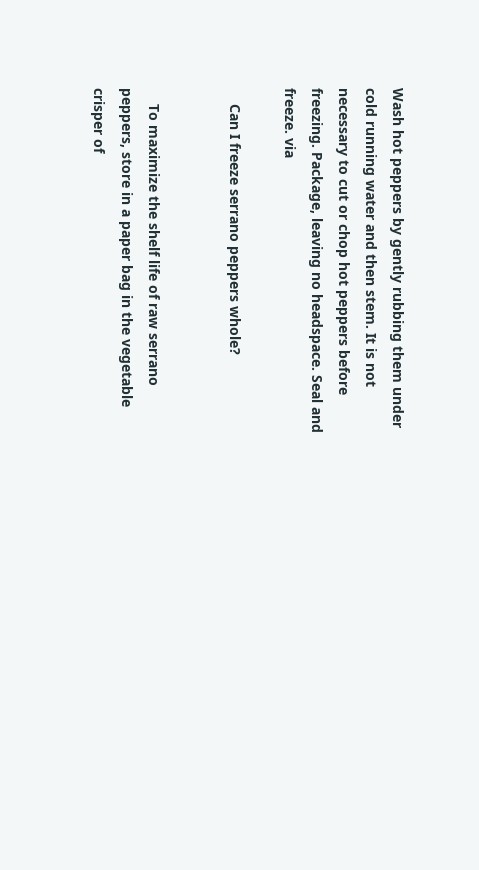Wash hot peppers by gently rubbing them under cold running water and then stem. It is not necessary to cut or chop hot peppers before freezing. Package, leaving no headspace. Seal and freeze. via

    Can I freeze serrano peppers whole?


    To maximize the shelf life of raw serrano peppers, store in a paper bag in the vegetable crisper of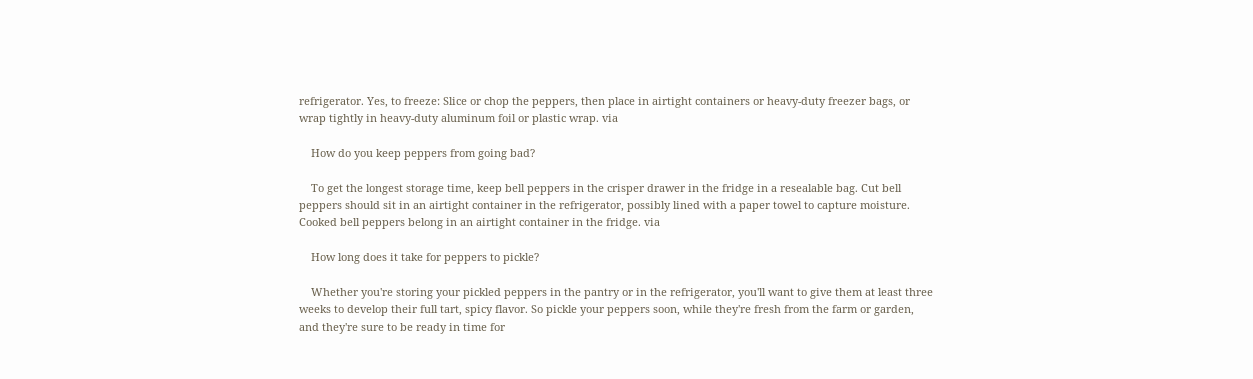refrigerator. Yes, to freeze: Slice or chop the peppers, then place in airtight containers or heavy-duty freezer bags, or wrap tightly in heavy-duty aluminum foil or plastic wrap. via

    How do you keep peppers from going bad?

    To get the longest storage time, keep bell peppers in the crisper drawer in the fridge in a resealable bag. Cut bell peppers should sit in an airtight container in the refrigerator, possibly lined with a paper towel to capture moisture. Cooked bell peppers belong in an airtight container in the fridge. via

    How long does it take for peppers to pickle?

    Whether you're storing your pickled peppers in the pantry or in the refrigerator, you'll want to give them at least three weeks to develop their full tart, spicy flavor. So pickle your peppers soon, while they're fresh from the farm or garden, and they're sure to be ready in time for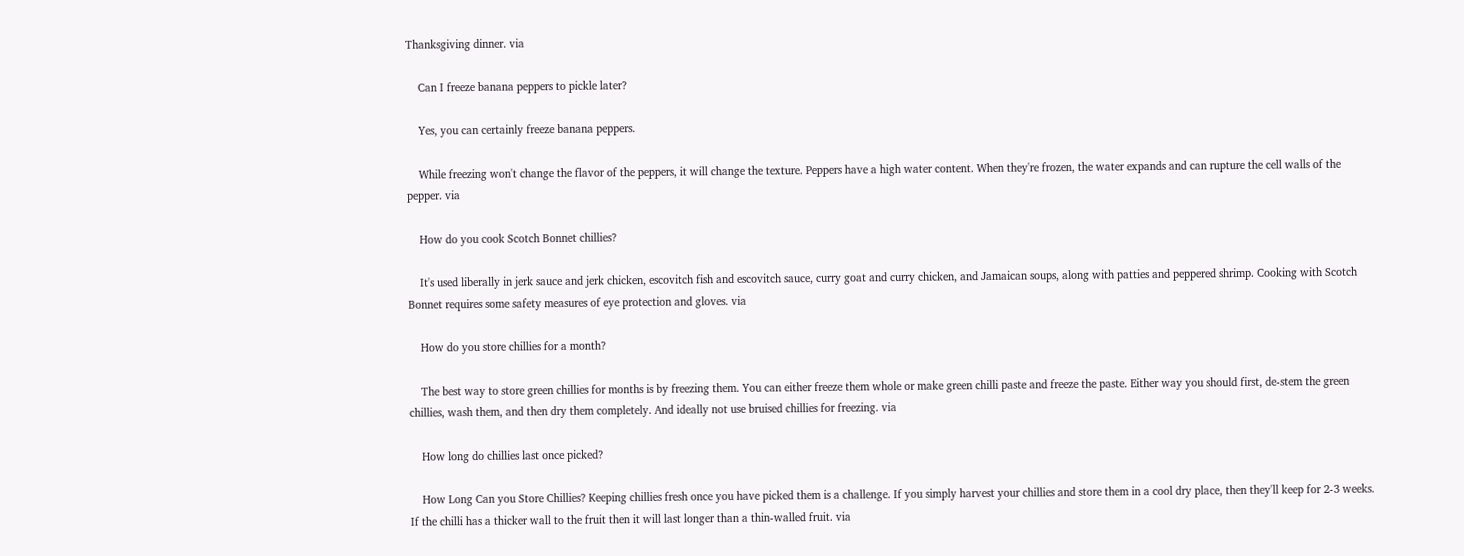Thanksgiving dinner. via

    Can I freeze banana peppers to pickle later?

    Yes, you can certainly freeze banana peppers.

    While freezing won't change the flavor of the peppers, it will change the texture. Peppers have a high water content. When they're frozen, the water expands and can rupture the cell walls of the pepper. via

    How do you cook Scotch Bonnet chillies?

    It's used liberally in jerk sauce and jerk chicken, escovitch fish and escovitch sauce, curry goat and curry chicken, and Jamaican soups, along with patties and peppered shrimp. Cooking with Scotch Bonnet requires some safety measures of eye protection and gloves. via

    How do you store chillies for a month?

    The best way to store green chillies for months is by freezing them. You can either freeze them whole or make green chilli paste and freeze the paste. Either way you should first, de-stem the green chillies, wash them, and then dry them completely. And ideally not use bruised chillies for freezing. via

    How long do chillies last once picked?

    How Long Can you Store Chillies? Keeping chillies fresh once you have picked them is a challenge. If you simply harvest your chillies and store them in a cool dry place, then they'll keep for 2-3 weeks. If the chilli has a thicker wall to the fruit then it will last longer than a thin-walled fruit. via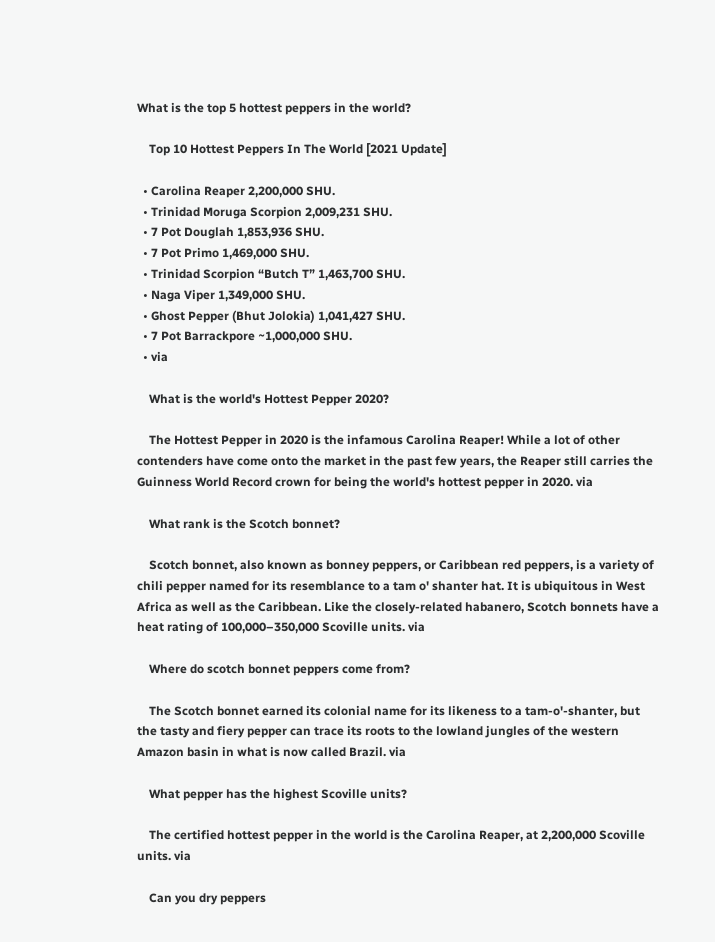What is the top 5 hottest peppers in the world?

    Top 10 Hottest Peppers In The World [2021 Update]

  • Carolina Reaper 2,200,000 SHU.
  • Trinidad Moruga Scorpion 2,009,231 SHU.
  • 7 Pot Douglah 1,853,936 SHU.
  • 7 Pot Primo 1,469,000 SHU.
  • Trinidad Scorpion “Butch T” 1,463,700 SHU.
  • Naga Viper 1,349,000 SHU.
  • Ghost Pepper (Bhut Jolokia) 1,041,427 SHU.
  • 7 Pot Barrackpore ~1,000,000 SHU.
  • via

    What is the world's Hottest Pepper 2020?

    The Hottest Pepper in 2020 is the infamous Carolina Reaper! While a lot of other contenders have come onto the market in the past few years, the Reaper still carries the Guinness World Record crown for being the world's hottest pepper in 2020. via

    What rank is the Scotch bonnet?

    Scotch bonnet, also known as bonney peppers, or Caribbean red peppers, is a variety of chili pepper named for its resemblance to a tam o' shanter hat. It is ubiquitous in West Africa as well as the Caribbean. Like the closely-related habanero, Scotch bonnets have a heat rating of 100,000–350,000 Scoville units. via

    Where do scotch bonnet peppers come from?

    The Scotch bonnet earned its colonial name for its likeness to a tam-o'-shanter, but the tasty and fiery pepper can trace its roots to the lowland jungles of the western Amazon basin in what is now called Brazil. via

    What pepper has the highest Scoville units?

    The certified hottest pepper in the world is the Carolina Reaper, at 2,200,000 Scoville units. via

    Can you dry peppers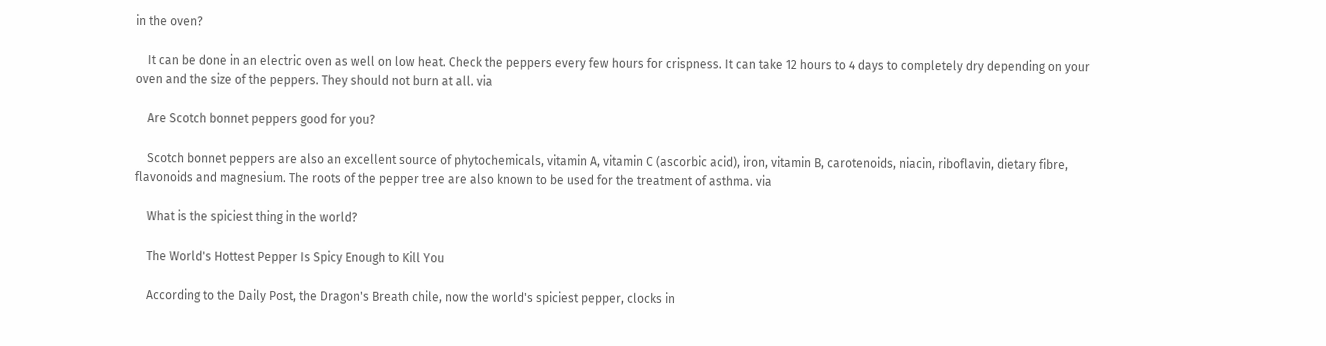in the oven?

    It can be done in an electric oven as well on low heat. Check the peppers every few hours for crispness. It can take 12 hours to 4 days to completely dry depending on your oven and the size of the peppers. They should not burn at all. via

    Are Scotch bonnet peppers good for you?

    Scotch bonnet peppers are also an excellent source of phytochemicals, vitamin A, vitamin C (ascorbic acid), iron, vitamin B, carotenoids, niacin, riboflavin, dietary fibre, flavonoids and magnesium. The roots of the pepper tree are also known to be used for the treatment of asthma. via

    What is the spiciest thing in the world?

    The World's Hottest Pepper Is Spicy Enough to Kill You

    According to the Daily Post, the Dragon's Breath chile, now the world's spiciest pepper, clocks in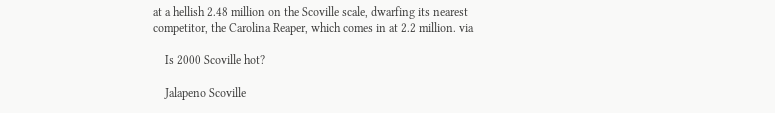at a hellish 2.48 million on the Scoville scale, dwarfing its nearest competitor, the Carolina Reaper, which comes in at 2.2 million. via

    Is 2000 Scoville hot?

    Jalapeno Scoville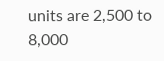units are 2,500 to 8,000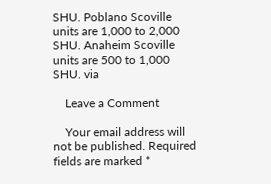SHU. Poblano Scoville units are 1,000 to 2,000 SHU. Anaheim Scoville units are 500 to 1,000 SHU. via

    Leave a Comment

    Your email address will not be published. Required fields are marked *